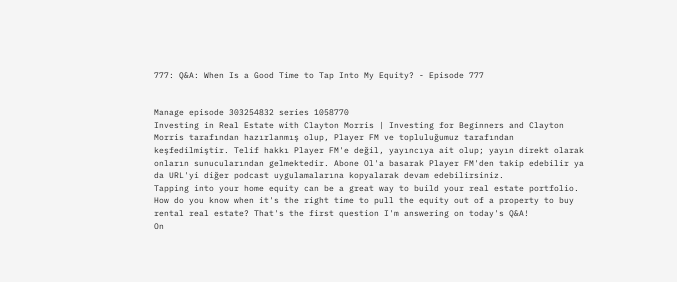777: Q&A: When Is a Good Time to Tap Into My Equity? - Episode 777


Manage episode 303254832 series 1058770
Investing in Real Estate with Clayton Morris | Investing for Beginners and Clayton Morris tarafından hazırlanmış olup, Player FM ve topluluğumuz tarafından keşfedilmiştir. Telif hakkı Player FM'e değil, yayıncıya ait olup; yayın direkt olarak onların sunucularından gelmektedir. Abone Ol'a basarak Player FM'den takip edebilir ya da URL'yi diğer podcast uygulamalarına kopyalarak devam edebilirsiniz.
Tapping into your home equity can be a great way to build your real estate portfolio. How do you know when it's the right time to pull the equity out of a property to buy rental real estate? That's the first question I'm answering on today's Q&A!
On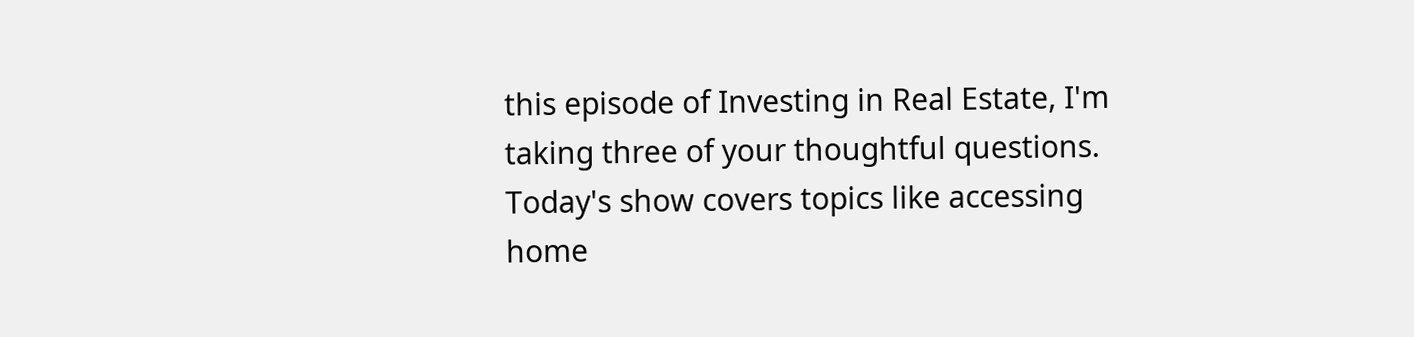this episode of Investing in Real Estate, I'm taking three of your thoughtful questions. Today's show covers topics like accessing home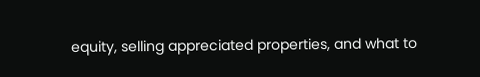equity, selling appreciated properties, and what to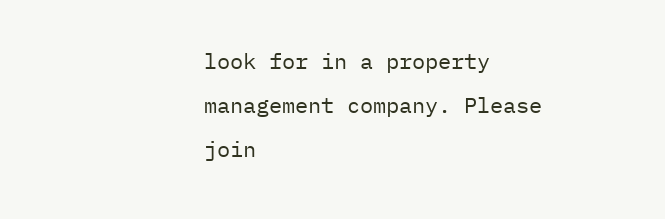look for in a property management company. Please join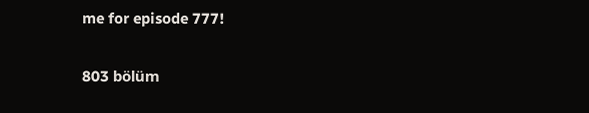me for episode 777!

803 bölüm